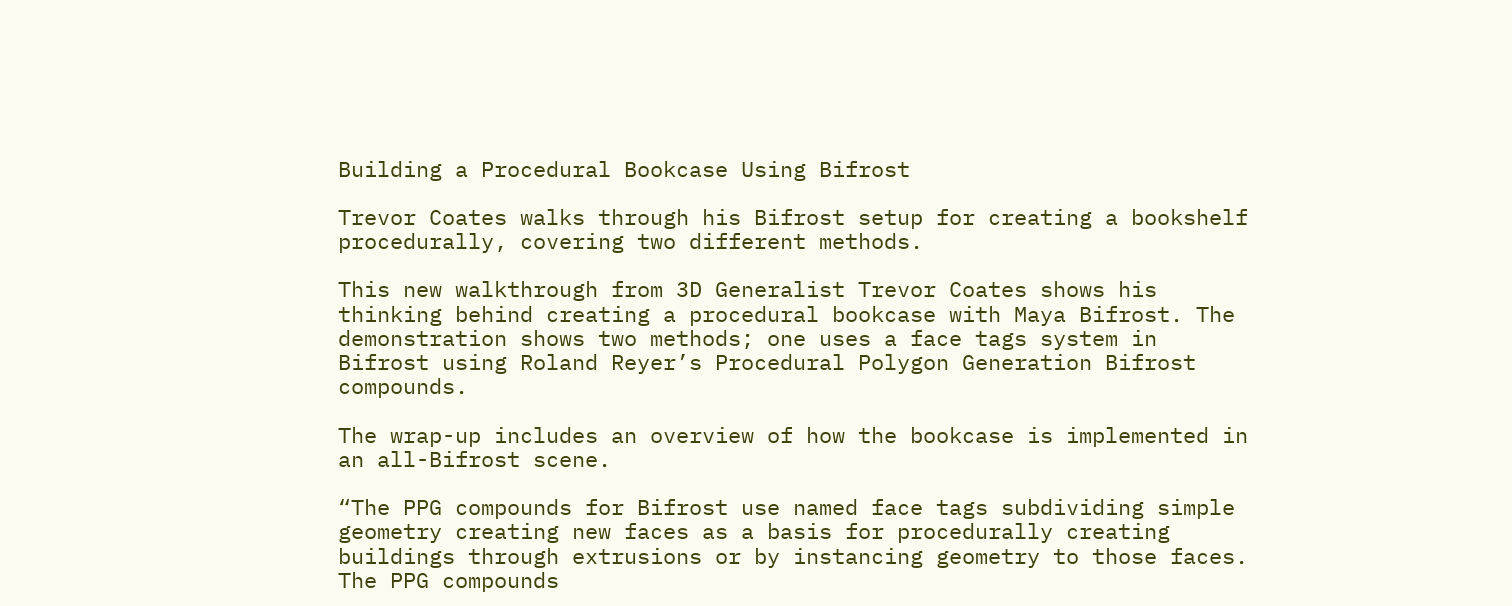Building a Procedural Bookcase Using Bifrost

Trevor Coates walks through his Bifrost setup for creating a bookshelf procedurally, covering two different methods.

This new walkthrough from 3D Generalist Trevor Coates shows his thinking behind creating a procedural bookcase with Maya Bifrost. The demonstration shows two methods; one uses a face tags system in Bifrost using Roland Reyer’s Procedural Polygon Generation Bifrost compounds.

The wrap-up includes an overview of how the bookcase is implemented in an all-Bifrost scene.

“The PPG compounds for Bifrost use named face tags subdividing simple geometry creating new faces as a basis for procedurally creating buildings through extrusions or by instancing geometry to those faces. The PPG compounds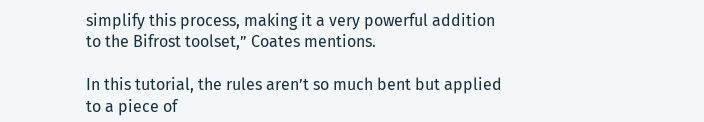simplify this process, making it a very powerful addition to the Bifrost toolset,” Coates mentions.

In this tutorial, the rules aren’t so much bent but applied to a piece of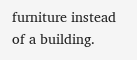furniture instead of a building.